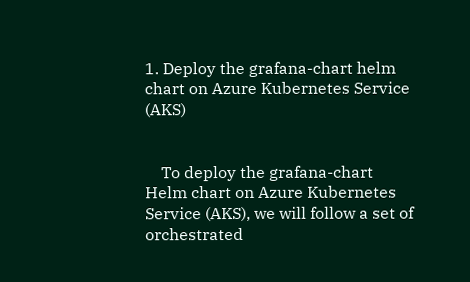1. Deploy the grafana-chart helm chart on Azure Kubernetes Service (AKS)


    To deploy the grafana-chart Helm chart on Azure Kubernetes Service (AKS), we will follow a set of orchestrated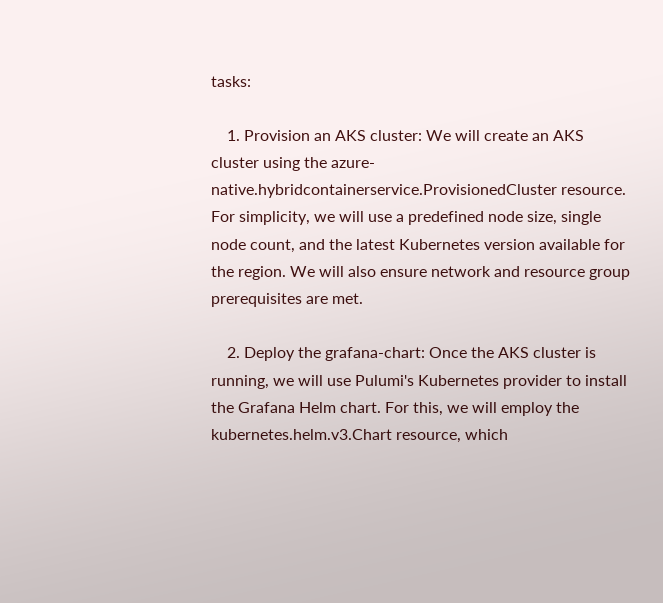tasks:

    1. Provision an AKS cluster: We will create an AKS cluster using the azure-native.hybridcontainerservice.ProvisionedCluster resource. For simplicity, we will use a predefined node size, single node count, and the latest Kubernetes version available for the region. We will also ensure network and resource group prerequisites are met.

    2. Deploy the grafana-chart: Once the AKS cluster is running, we will use Pulumi's Kubernetes provider to install the Grafana Helm chart. For this, we will employ the kubernetes.helm.v3.Chart resource, which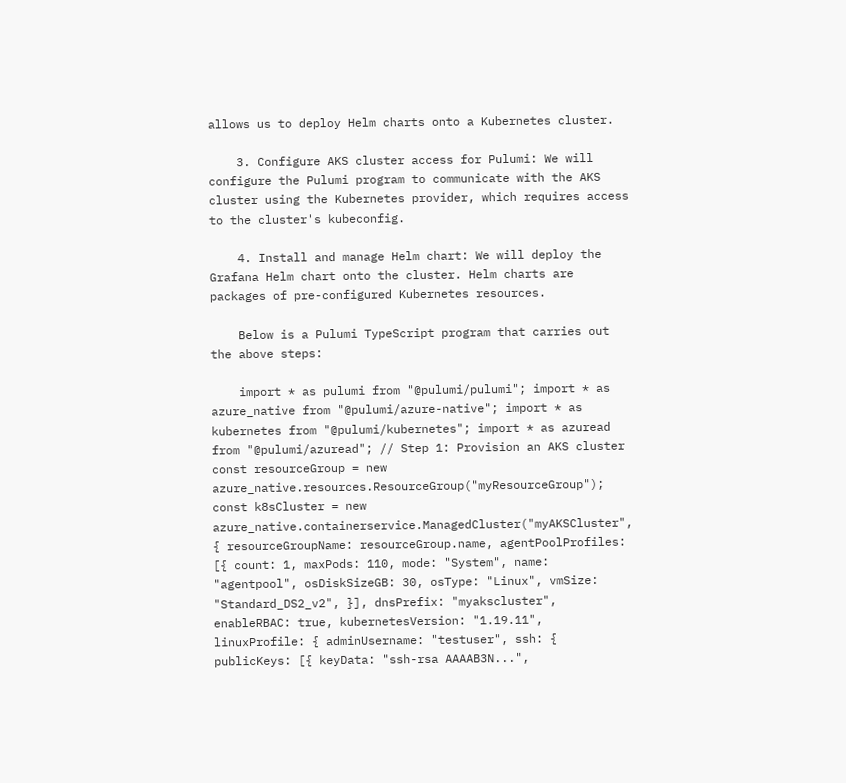allows us to deploy Helm charts onto a Kubernetes cluster.

    3. Configure AKS cluster access for Pulumi: We will configure the Pulumi program to communicate with the AKS cluster using the Kubernetes provider, which requires access to the cluster's kubeconfig.

    4. Install and manage Helm chart: We will deploy the Grafana Helm chart onto the cluster. Helm charts are packages of pre-configured Kubernetes resources.

    Below is a Pulumi TypeScript program that carries out the above steps:

    import * as pulumi from "@pulumi/pulumi"; import * as azure_native from "@pulumi/azure-native"; import * as kubernetes from "@pulumi/kubernetes"; import * as azuread from "@pulumi/azuread"; // Step 1: Provision an AKS cluster const resourceGroup = new azure_native.resources.ResourceGroup("myResourceGroup"); const k8sCluster = new azure_native.containerservice.ManagedCluster("myAKSCluster", { resourceGroupName: resourceGroup.name, agentPoolProfiles: [{ count: 1, maxPods: 110, mode: "System", name: "agentpool", osDiskSizeGB: 30, osType: "Linux", vmSize: "Standard_DS2_v2", }], dnsPrefix: "myakscluster", enableRBAC: true, kubernetesVersion: "1.19.11", linuxProfile: { adminUsername: "testuser", ssh: { publicKeys: [{ keyData: "ssh-rsa AAAAB3N...",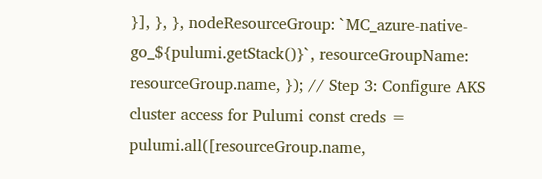}], }, }, nodeResourceGroup: `MC_azure-native-go_${pulumi.getStack()}`, resourceGroupName: resourceGroup.name, }); // Step 3: Configure AKS cluster access for Pulumi const creds = pulumi.all([resourceGroup.name,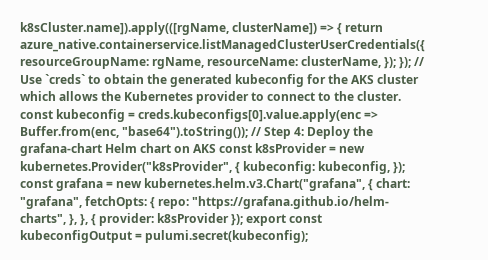k8sCluster.name]).apply(([rgName, clusterName]) => { return azure_native.containerservice.listManagedClusterUserCredentials({ resourceGroupName: rgName, resourceName: clusterName, }); }); // Use `creds` to obtain the generated kubeconfig for the AKS cluster which allows the Kubernetes provider to connect to the cluster. const kubeconfig = creds.kubeconfigs[0].value.apply(enc => Buffer.from(enc, "base64").toString()); // Step 4: Deploy the grafana-chart Helm chart on AKS const k8sProvider = new kubernetes.Provider("k8sProvider", { kubeconfig: kubeconfig, }); const grafana = new kubernetes.helm.v3.Chart("grafana", { chart: "grafana", fetchOpts: { repo: "https://grafana.github.io/helm-charts", }, }, { provider: k8sProvider }); export const kubeconfigOutput = pulumi.secret(kubeconfig);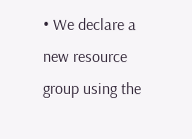• We declare a new resource group using the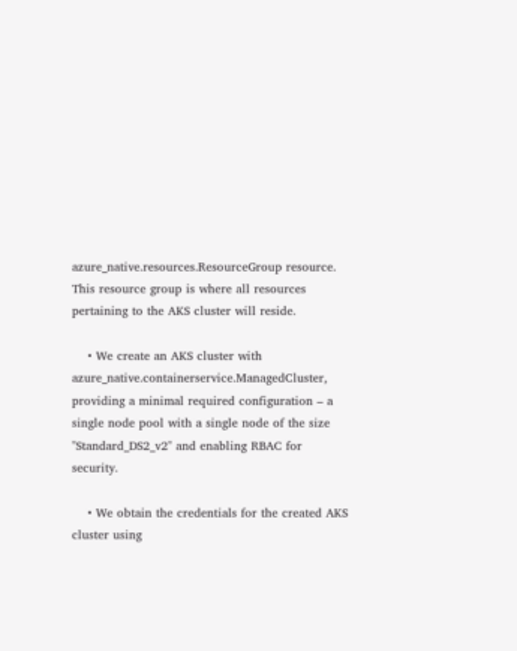azure_native.resources.ResourceGroup resource. This resource group is where all resources pertaining to the AKS cluster will reside.

    • We create an AKS cluster with azure_native.containerservice.ManagedCluster, providing a minimal required configuration – a single node pool with a single node of the size "Standard_DS2_v2" and enabling RBAC for security.

    • We obtain the credentials for the created AKS cluster using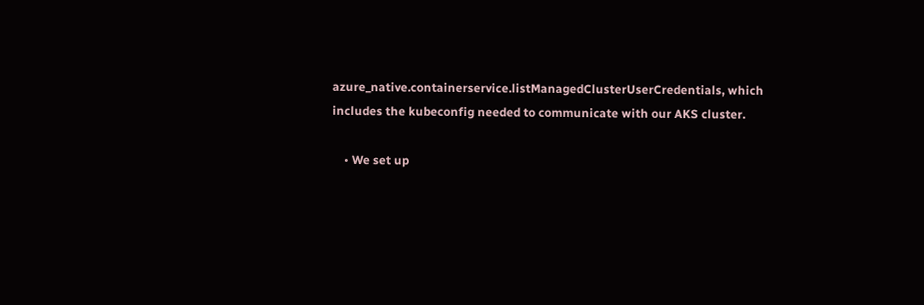azure_native.containerservice.listManagedClusterUserCredentials, which includes the kubeconfig needed to communicate with our AKS cluster.

    • We set up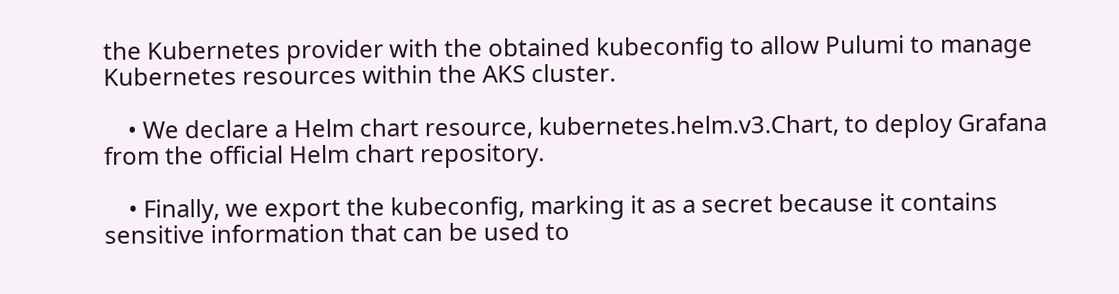the Kubernetes provider with the obtained kubeconfig to allow Pulumi to manage Kubernetes resources within the AKS cluster.

    • We declare a Helm chart resource, kubernetes.helm.v3.Chart, to deploy Grafana from the official Helm chart repository.

    • Finally, we export the kubeconfig, marking it as a secret because it contains sensitive information that can be used to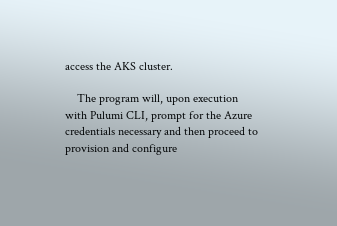access the AKS cluster.

    The program will, upon execution with Pulumi CLI, prompt for the Azure credentials necessary and then proceed to provision and configure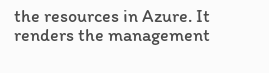the resources in Azure. It renders the management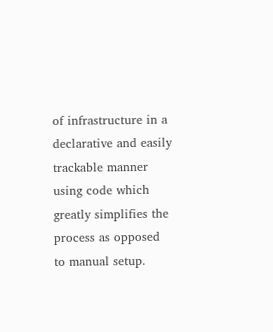of infrastructure in a declarative and easily trackable manner using code which greatly simplifies the process as opposed to manual setup.